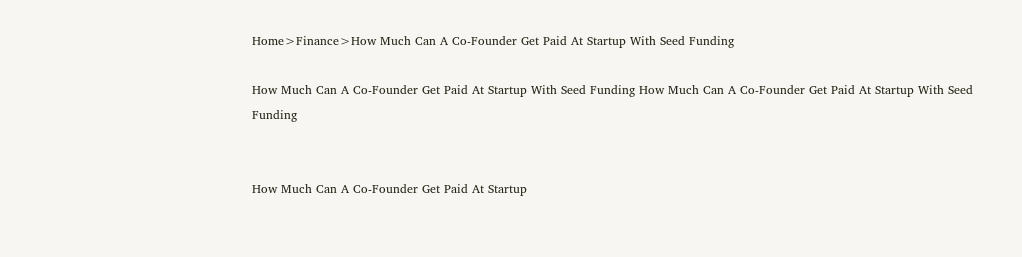Home>Finance>How Much Can A Co-Founder Get Paid At Startup With Seed Funding

How Much Can A Co-Founder Get Paid At Startup With Seed Funding How Much Can A Co-Founder Get Paid At Startup With Seed Funding


How Much Can A Co-Founder Get Paid At Startup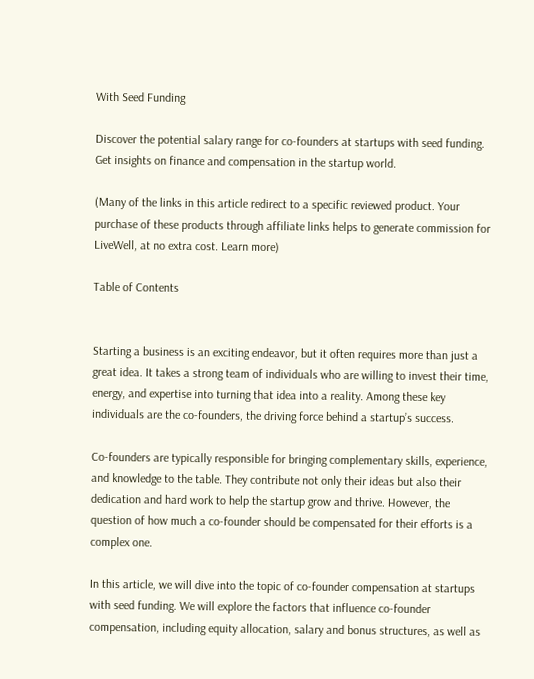With Seed Funding

Discover the potential salary range for co-founders at startups with seed funding. Get insights on finance and compensation in the startup world.

(Many of the links in this article redirect to a specific reviewed product. Your purchase of these products through affiliate links helps to generate commission for LiveWell, at no extra cost. Learn more)

Table of Contents


Starting a business is an exciting endeavor, but it often requires more than just a great idea. It takes a strong team of individuals who are willing to invest their time, energy, and expertise into turning that idea into a reality. Among these key individuals are the co-founders, the driving force behind a startup’s success.

Co-founders are typically responsible for bringing complementary skills, experience, and knowledge to the table. They contribute not only their ideas but also their dedication and hard work to help the startup grow and thrive. However, the question of how much a co-founder should be compensated for their efforts is a complex one.

In this article, we will dive into the topic of co-founder compensation at startups with seed funding. We will explore the factors that influence co-founder compensation, including equity allocation, salary and bonus structures, as well as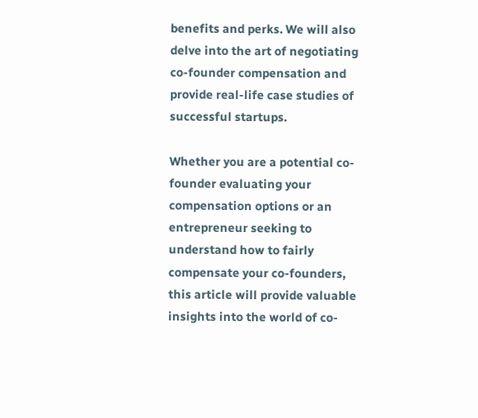benefits and perks. We will also delve into the art of negotiating co-founder compensation and provide real-life case studies of successful startups.

Whether you are a potential co-founder evaluating your compensation options or an entrepreneur seeking to understand how to fairly compensate your co-founders, this article will provide valuable insights into the world of co-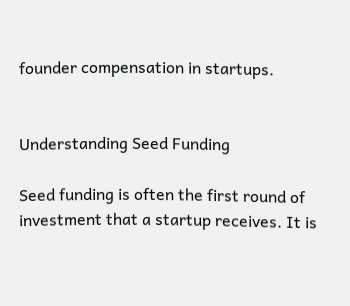founder compensation in startups.


Understanding Seed Funding

Seed funding is often the first round of investment that a startup receives. It is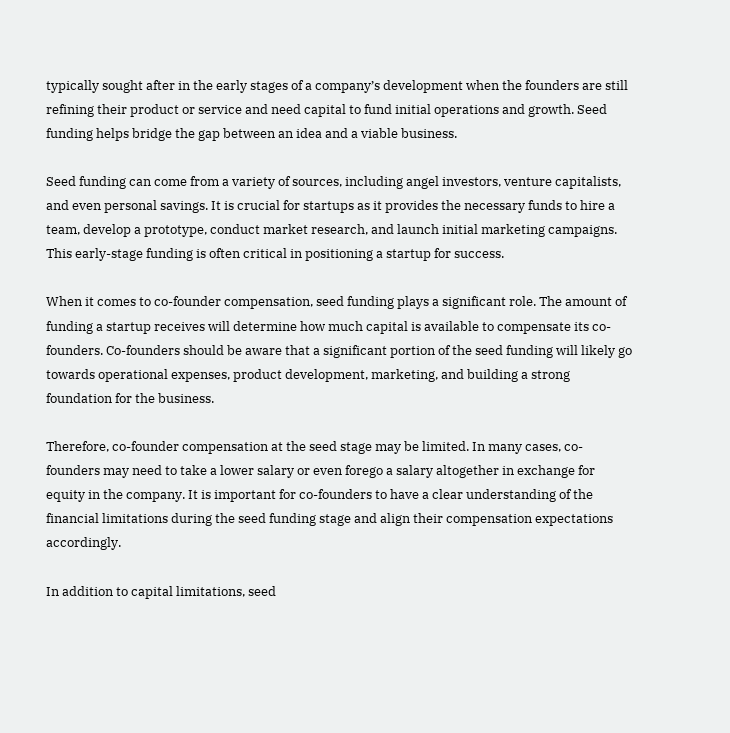typically sought after in the early stages of a company’s development when the founders are still refining their product or service and need capital to fund initial operations and growth. Seed funding helps bridge the gap between an idea and a viable business.

Seed funding can come from a variety of sources, including angel investors, venture capitalists, and even personal savings. It is crucial for startups as it provides the necessary funds to hire a team, develop a prototype, conduct market research, and launch initial marketing campaigns. This early-stage funding is often critical in positioning a startup for success.

When it comes to co-founder compensation, seed funding plays a significant role. The amount of funding a startup receives will determine how much capital is available to compensate its co-founders. Co-founders should be aware that a significant portion of the seed funding will likely go towards operational expenses, product development, marketing, and building a strong foundation for the business.

Therefore, co-founder compensation at the seed stage may be limited. In many cases, co-founders may need to take a lower salary or even forego a salary altogether in exchange for equity in the company. It is important for co-founders to have a clear understanding of the financial limitations during the seed funding stage and align their compensation expectations accordingly.

In addition to capital limitations, seed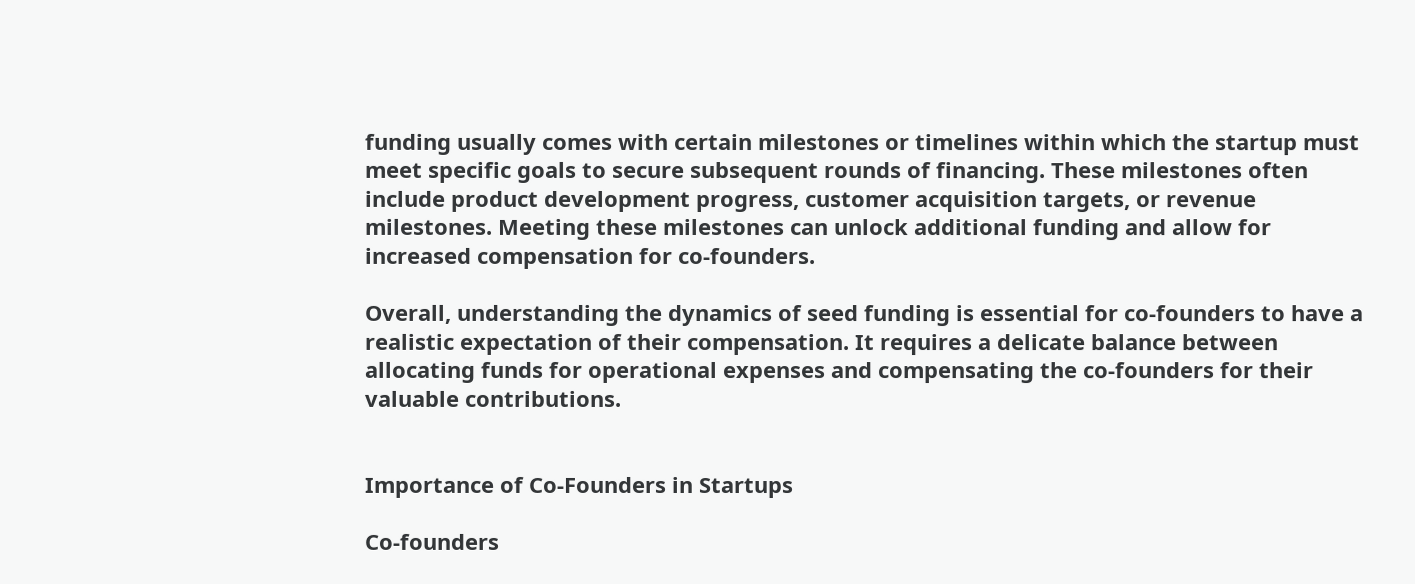funding usually comes with certain milestones or timelines within which the startup must meet specific goals to secure subsequent rounds of financing. These milestones often include product development progress, customer acquisition targets, or revenue milestones. Meeting these milestones can unlock additional funding and allow for increased compensation for co-founders.

Overall, understanding the dynamics of seed funding is essential for co-founders to have a realistic expectation of their compensation. It requires a delicate balance between allocating funds for operational expenses and compensating the co-founders for their valuable contributions.


Importance of Co-Founders in Startups

Co-founders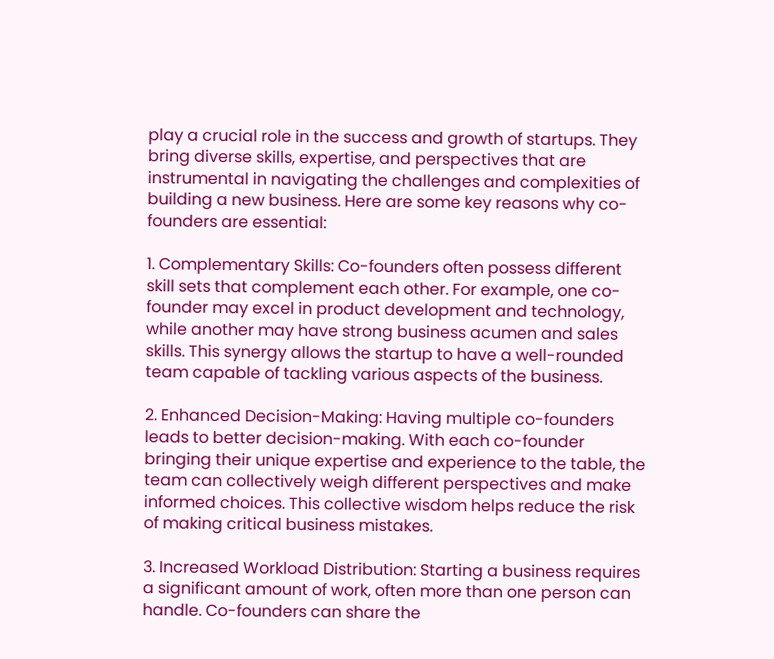play a crucial role in the success and growth of startups. They bring diverse skills, expertise, and perspectives that are instrumental in navigating the challenges and complexities of building a new business. Here are some key reasons why co-founders are essential:

1. Complementary Skills: Co-founders often possess different skill sets that complement each other. For example, one co-founder may excel in product development and technology, while another may have strong business acumen and sales skills. This synergy allows the startup to have a well-rounded team capable of tackling various aspects of the business.

2. Enhanced Decision-Making: Having multiple co-founders leads to better decision-making. With each co-founder bringing their unique expertise and experience to the table, the team can collectively weigh different perspectives and make informed choices. This collective wisdom helps reduce the risk of making critical business mistakes.

3. Increased Workload Distribution: Starting a business requires a significant amount of work, often more than one person can handle. Co-founders can share the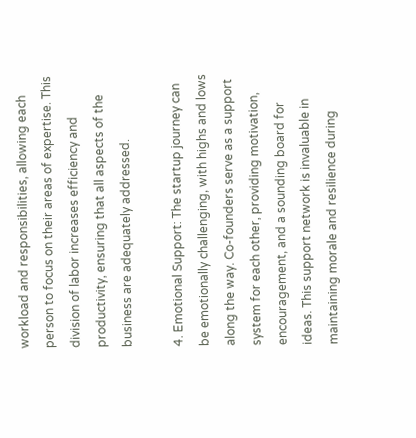workload and responsibilities, allowing each person to focus on their areas of expertise. This division of labor increases efficiency and productivity, ensuring that all aspects of the business are adequately addressed.

4. Emotional Support: The startup journey can be emotionally challenging, with highs and lows along the way. Co-founders serve as a support system for each other, providing motivation, encouragement, and a sounding board for ideas. This support network is invaluable in maintaining morale and resilience during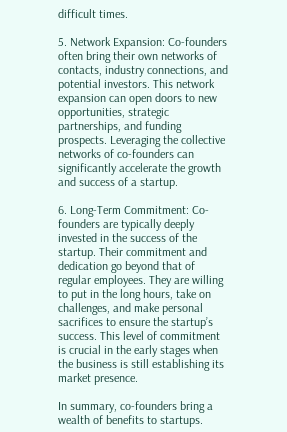difficult times.

5. Network Expansion: Co-founders often bring their own networks of contacts, industry connections, and potential investors. This network expansion can open doors to new opportunities, strategic partnerships, and funding prospects. Leveraging the collective networks of co-founders can significantly accelerate the growth and success of a startup.

6. Long-Term Commitment: Co-founders are typically deeply invested in the success of the startup. Their commitment and dedication go beyond that of regular employees. They are willing to put in the long hours, take on challenges, and make personal sacrifices to ensure the startup’s success. This level of commitment is crucial in the early stages when the business is still establishing its market presence.

In summary, co-founders bring a wealth of benefits to startups.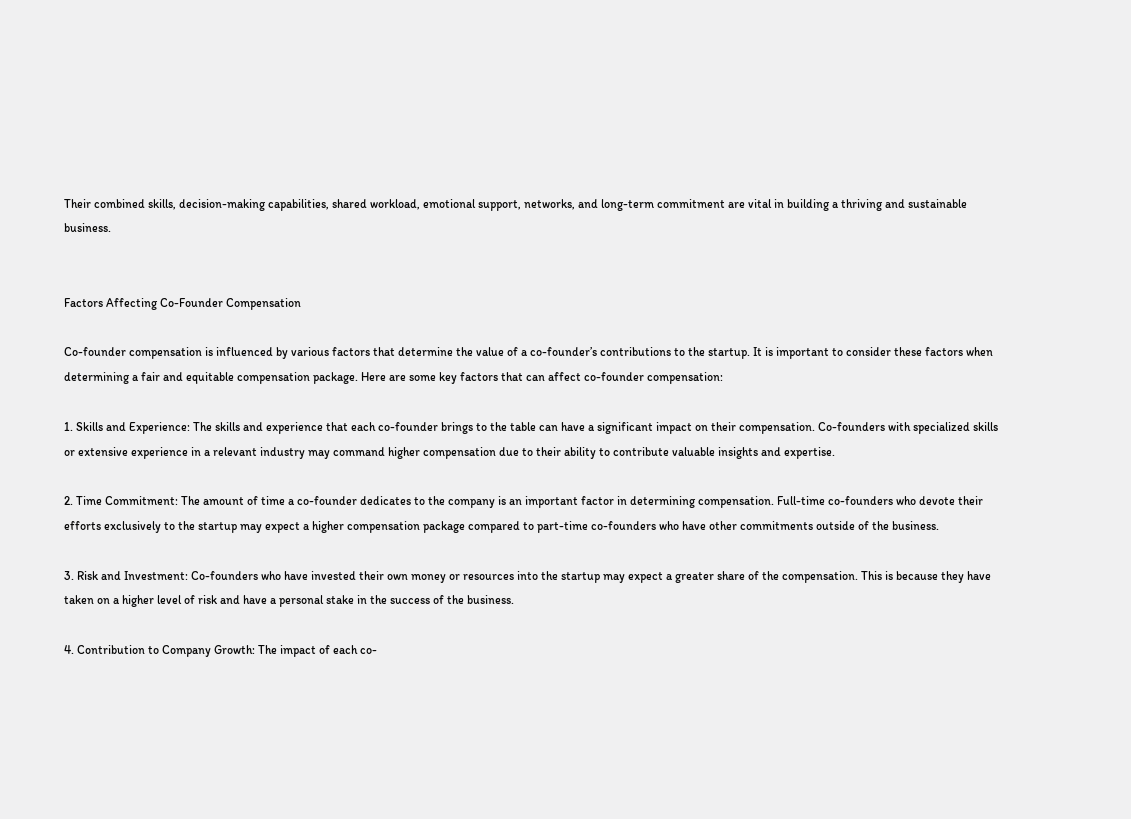Their combined skills, decision-making capabilities, shared workload, emotional support, networks, and long-term commitment are vital in building a thriving and sustainable business.


Factors Affecting Co-Founder Compensation

Co-founder compensation is influenced by various factors that determine the value of a co-founder’s contributions to the startup. It is important to consider these factors when determining a fair and equitable compensation package. Here are some key factors that can affect co-founder compensation:

1. Skills and Experience: The skills and experience that each co-founder brings to the table can have a significant impact on their compensation. Co-founders with specialized skills or extensive experience in a relevant industry may command higher compensation due to their ability to contribute valuable insights and expertise.

2. Time Commitment: The amount of time a co-founder dedicates to the company is an important factor in determining compensation. Full-time co-founders who devote their efforts exclusively to the startup may expect a higher compensation package compared to part-time co-founders who have other commitments outside of the business.

3. Risk and Investment: Co-founders who have invested their own money or resources into the startup may expect a greater share of the compensation. This is because they have taken on a higher level of risk and have a personal stake in the success of the business.

4. Contribution to Company Growth: The impact of each co-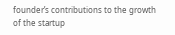founder’s contributions to the growth of the startup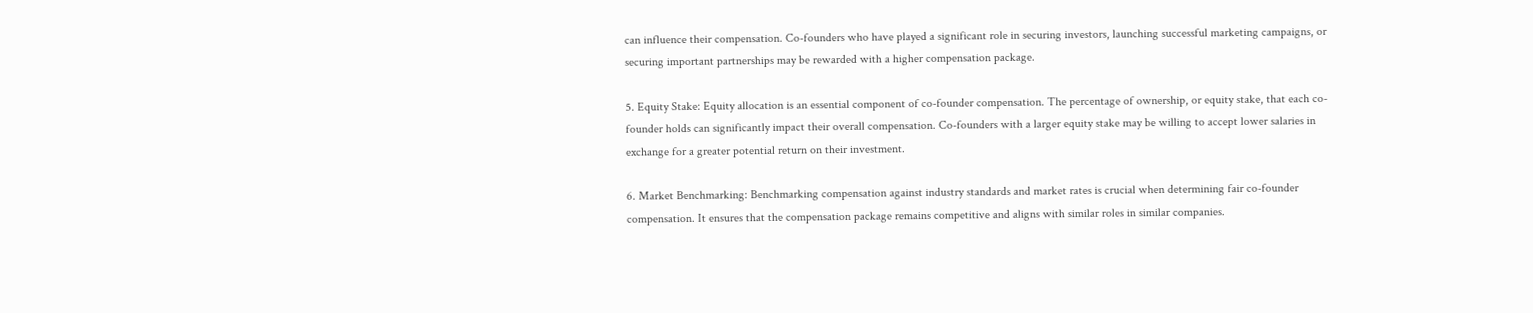can influence their compensation. Co-founders who have played a significant role in securing investors, launching successful marketing campaigns, or securing important partnerships may be rewarded with a higher compensation package.

5. Equity Stake: Equity allocation is an essential component of co-founder compensation. The percentage of ownership, or equity stake, that each co-founder holds can significantly impact their overall compensation. Co-founders with a larger equity stake may be willing to accept lower salaries in exchange for a greater potential return on their investment.

6. Market Benchmarking: Benchmarking compensation against industry standards and market rates is crucial when determining fair co-founder compensation. It ensures that the compensation package remains competitive and aligns with similar roles in similar companies.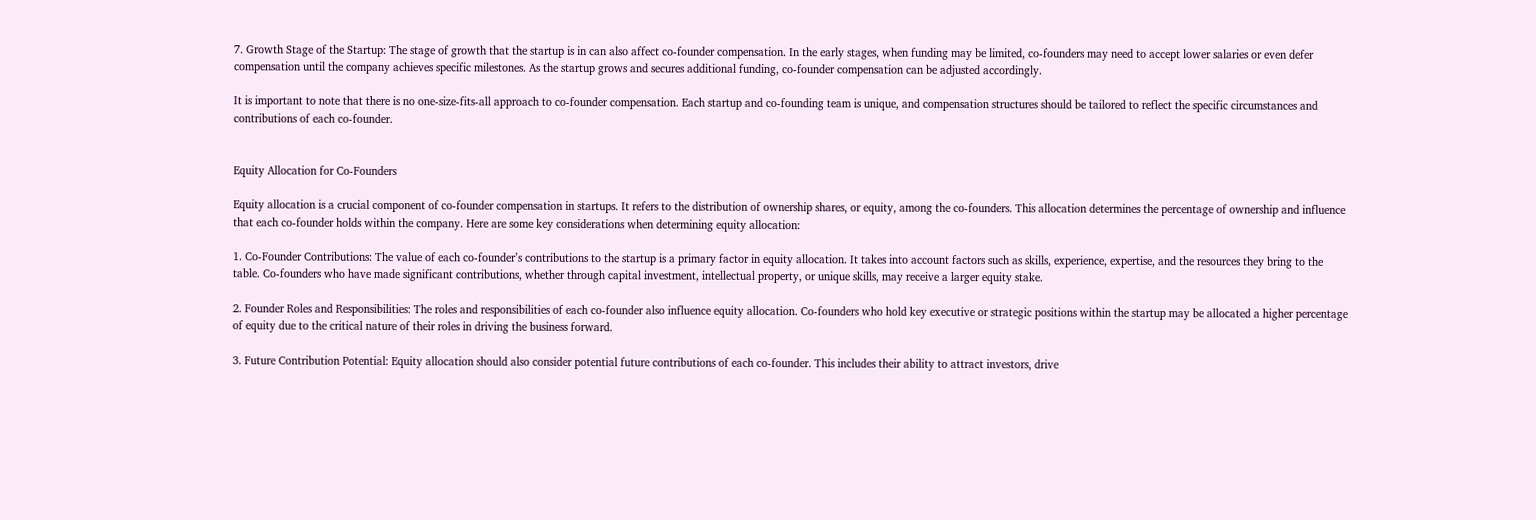7. Growth Stage of the Startup: The stage of growth that the startup is in can also affect co-founder compensation. In the early stages, when funding may be limited, co-founders may need to accept lower salaries or even defer compensation until the company achieves specific milestones. As the startup grows and secures additional funding, co-founder compensation can be adjusted accordingly.

It is important to note that there is no one-size-fits-all approach to co-founder compensation. Each startup and co-founding team is unique, and compensation structures should be tailored to reflect the specific circumstances and contributions of each co-founder.


Equity Allocation for Co-Founders

Equity allocation is a crucial component of co-founder compensation in startups. It refers to the distribution of ownership shares, or equity, among the co-founders. This allocation determines the percentage of ownership and influence that each co-founder holds within the company. Here are some key considerations when determining equity allocation:

1. Co-Founder Contributions: The value of each co-founder’s contributions to the startup is a primary factor in equity allocation. It takes into account factors such as skills, experience, expertise, and the resources they bring to the table. Co-founders who have made significant contributions, whether through capital investment, intellectual property, or unique skills, may receive a larger equity stake.

2. Founder Roles and Responsibilities: The roles and responsibilities of each co-founder also influence equity allocation. Co-founders who hold key executive or strategic positions within the startup may be allocated a higher percentage of equity due to the critical nature of their roles in driving the business forward.

3. Future Contribution Potential: Equity allocation should also consider potential future contributions of each co-founder. This includes their ability to attract investors, drive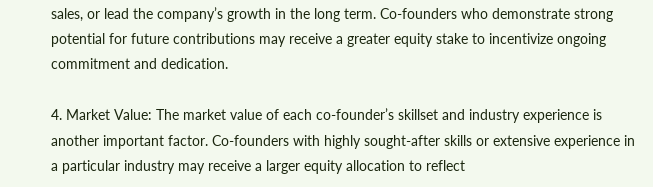sales, or lead the company’s growth in the long term. Co-founders who demonstrate strong potential for future contributions may receive a greater equity stake to incentivize ongoing commitment and dedication.

4. Market Value: The market value of each co-founder’s skillset and industry experience is another important factor. Co-founders with highly sought-after skills or extensive experience in a particular industry may receive a larger equity allocation to reflect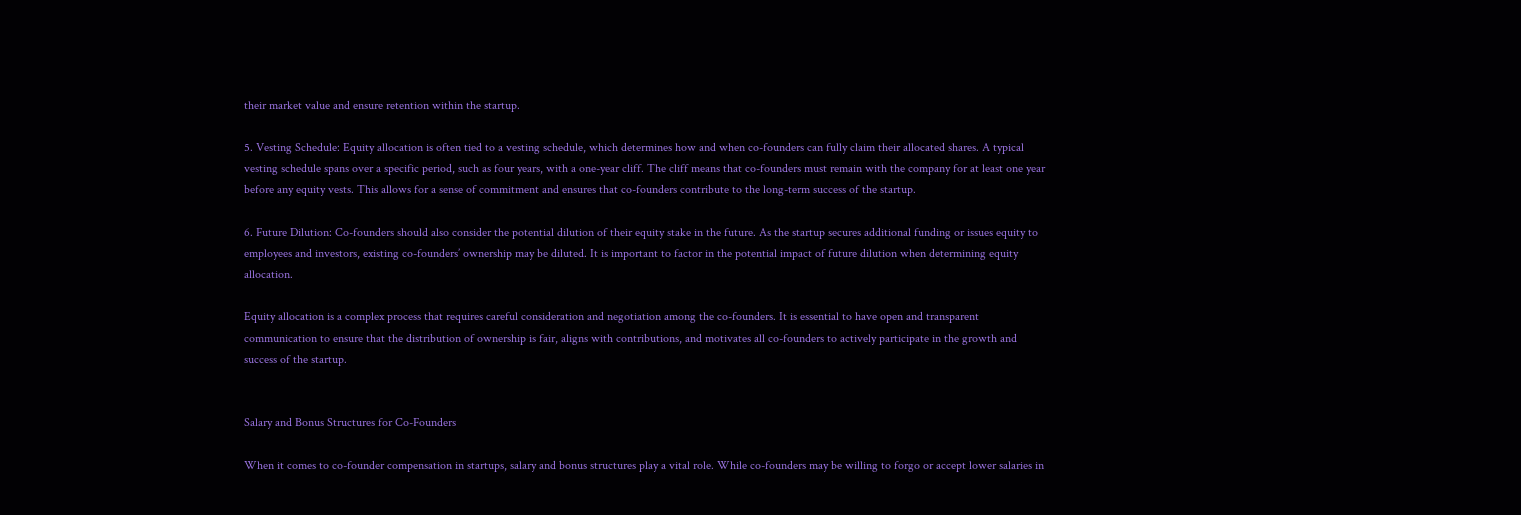their market value and ensure retention within the startup.

5. Vesting Schedule: Equity allocation is often tied to a vesting schedule, which determines how and when co-founders can fully claim their allocated shares. A typical vesting schedule spans over a specific period, such as four years, with a one-year cliff. The cliff means that co-founders must remain with the company for at least one year before any equity vests. This allows for a sense of commitment and ensures that co-founders contribute to the long-term success of the startup.

6. Future Dilution: Co-founders should also consider the potential dilution of their equity stake in the future. As the startup secures additional funding or issues equity to employees and investors, existing co-founders’ ownership may be diluted. It is important to factor in the potential impact of future dilution when determining equity allocation.

Equity allocation is a complex process that requires careful consideration and negotiation among the co-founders. It is essential to have open and transparent communication to ensure that the distribution of ownership is fair, aligns with contributions, and motivates all co-founders to actively participate in the growth and success of the startup.


Salary and Bonus Structures for Co-Founders

When it comes to co-founder compensation in startups, salary and bonus structures play a vital role. While co-founders may be willing to forgo or accept lower salaries in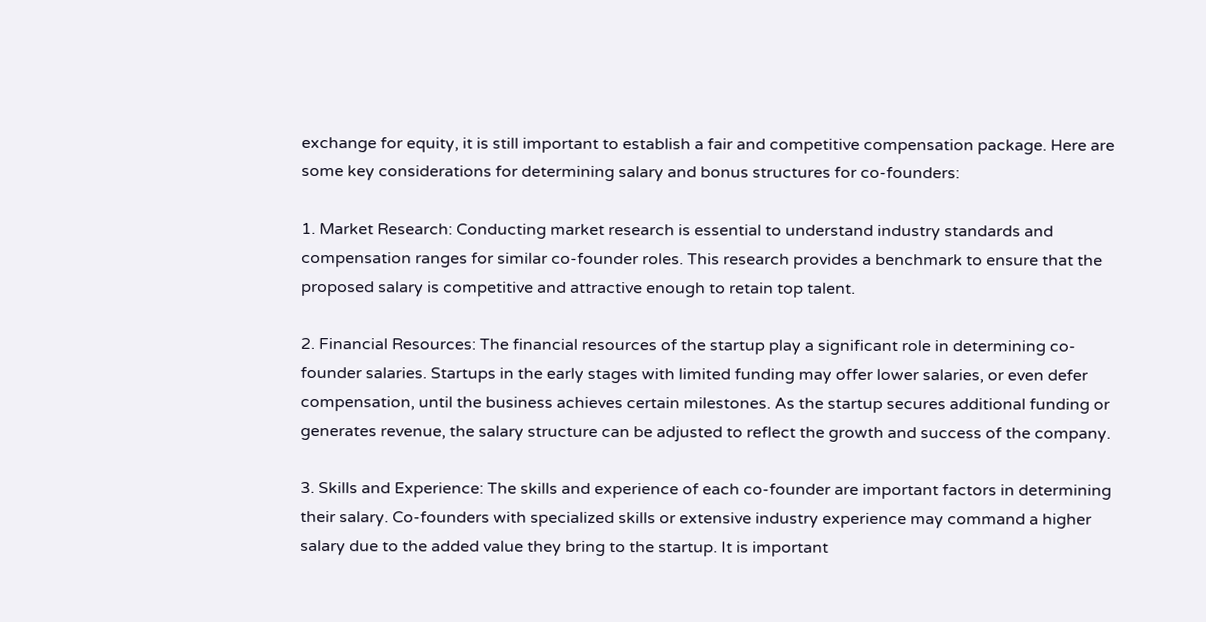exchange for equity, it is still important to establish a fair and competitive compensation package. Here are some key considerations for determining salary and bonus structures for co-founders:

1. Market Research: Conducting market research is essential to understand industry standards and compensation ranges for similar co-founder roles. This research provides a benchmark to ensure that the proposed salary is competitive and attractive enough to retain top talent.

2. Financial Resources: The financial resources of the startup play a significant role in determining co-founder salaries. Startups in the early stages with limited funding may offer lower salaries, or even defer compensation, until the business achieves certain milestones. As the startup secures additional funding or generates revenue, the salary structure can be adjusted to reflect the growth and success of the company.

3. Skills and Experience: The skills and experience of each co-founder are important factors in determining their salary. Co-founders with specialized skills or extensive industry experience may command a higher salary due to the added value they bring to the startup. It is important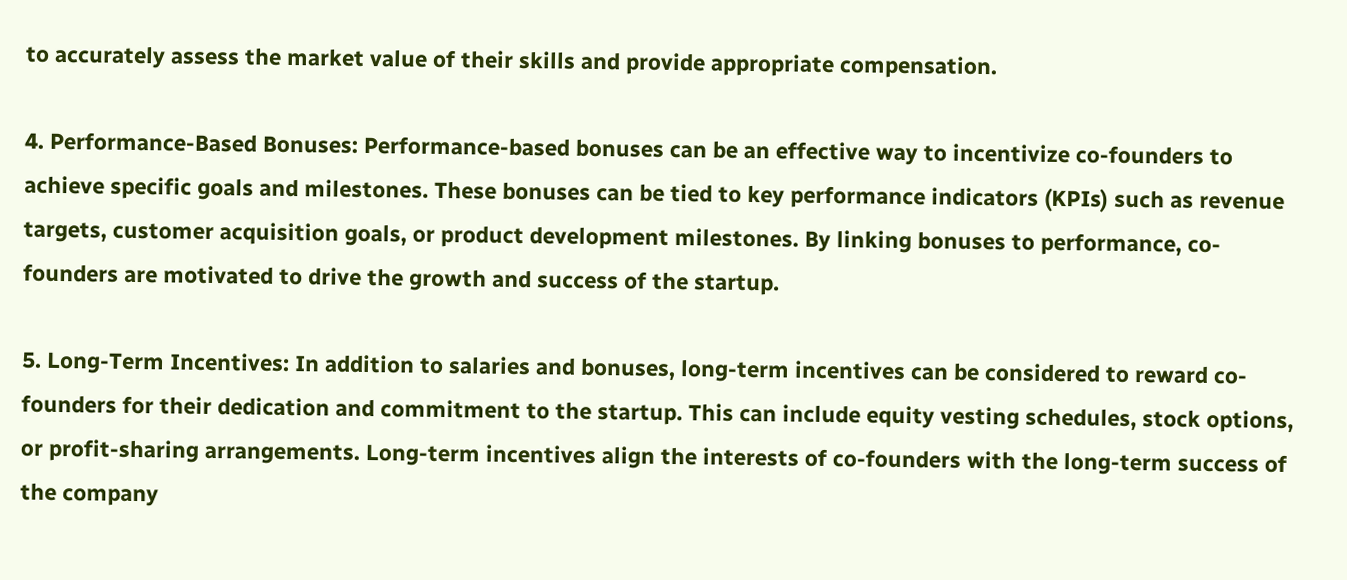to accurately assess the market value of their skills and provide appropriate compensation.

4. Performance-Based Bonuses: Performance-based bonuses can be an effective way to incentivize co-founders to achieve specific goals and milestones. These bonuses can be tied to key performance indicators (KPIs) such as revenue targets, customer acquisition goals, or product development milestones. By linking bonuses to performance, co-founders are motivated to drive the growth and success of the startup.

5. Long-Term Incentives: In addition to salaries and bonuses, long-term incentives can be considered to reward co-founders for their dedication and commitment to the startup. This can include equity vesting schedules, stock options, or profit-sharing arrangements. Long-term incentives align the interests of co-founders with the long-term success of the company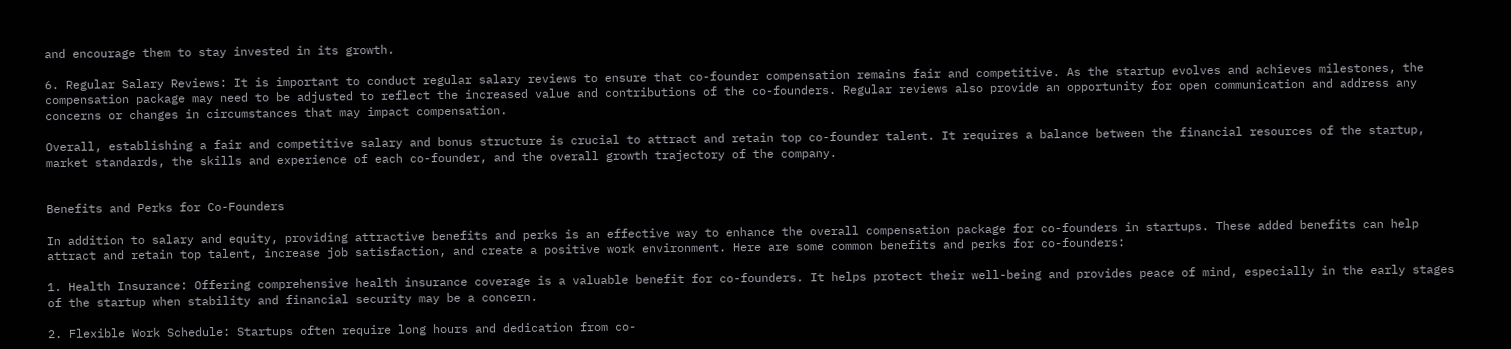and encourage them to stay invested in its growth.

6. Regular Salary Reviews: It is important to conduct regular salary reviews to ensure that co-founder compensation remains fair and competitive. As the startup evolves and achieves milestones, the compensation package may need to be adjusted to reflect the increased value and contributions of the co-founders. Regular reviews also provide an opportunity for open communication and address any concerns or changes in circumstances that may impact compensation.

Overall, establishing a fair and competitive salary and bonus structure is crucial to attract and retain top co-founder talent. It requires a balance between the financial resources of the startup, market standards, the skills and experience of each co-founder, and the overall growth trajectory of the company.


Benefits and Perks for Co-Founders

In addition to salary and equity, providing attractive benefits and perks is an effective way to enhance the overall compensation package for co-founders in startups. These added benefits can help attract and retain top talent, increase job satisfaction, and create a positive work environment. Here are some common benefits and perks for co-founders:

1. Health Insurance: Offering comprehensive health insurance coverage is a valuable benefit for co-founders. It helps protect their well-being and provides peace of mind, especially in the early stages of the startup when stability and financial security may be a concern.

2. Flexible Work Schedule: Startups often require long hours and dedication from co-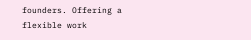founders. Offering a flexible work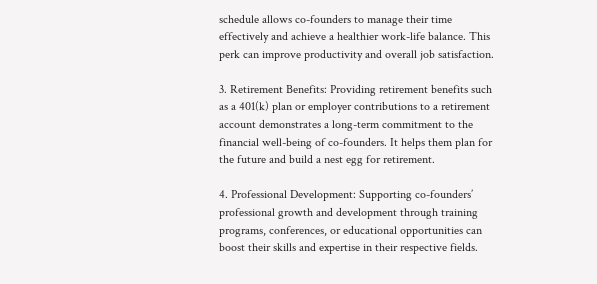schedule allows co-founders to manage their time effectively and achieve a healthier work-life balance. This perk can improve productivity and overall job satisfaction.

3. Retirement Benefits: Providing retirement benefits such as a 401(k) plan or employer contributions to a retirement account demonstrates a long-term commitment to the financial well-being of co-founders. It helps them plan for the future and build a nest egg for retirement.

4. Professional Development: Supporting co-founders’ professional growth and development through training programs, conferences, or educational opportunities can boost their skills and expertise in their respective fields.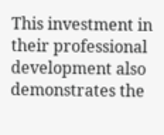This investment in their professional development also demonstrates the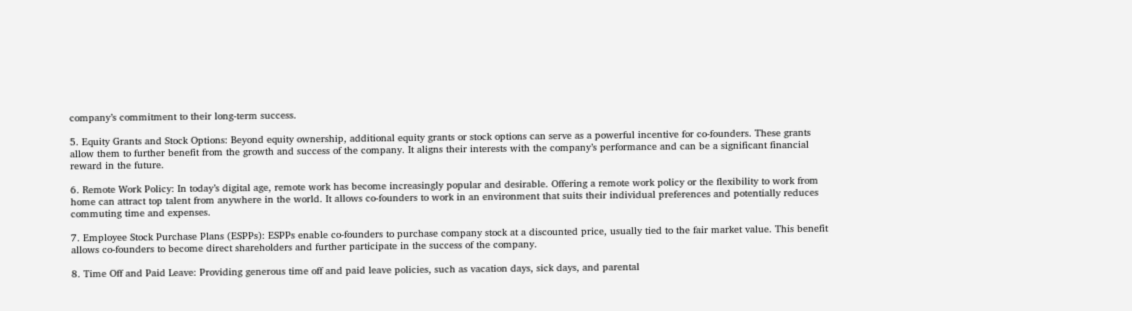company’s commitment to their long-term success.

5. Equity Grants and Stock Options: Beyond equity ownership, additional equity grants or stock options can serve as a powerful incentive for co-founders. These grants allow them to further benefit from the growth and success of the company. It aligns their interests with the company’s performance and can be a significant financial reward in the future.

6. Remote Work Policy: In today’s digital age, remote work has become increasingly popular and desirable. Offering a remote work policy or the flexibility to work from home can attract top talent from anywhere in the world. It allows co-founders to work in an environment that suits their individual preferences and potentially reduces commuting time and expenses.

7. Employee Stock Purchase Plans (ESPPs): ESPPs enable co-founders to purchase company stock at a discounted price, usually tied to the fair market value. This benefit allows co-founders to become direct shareholders and further participate in the success of the company.

8. Time Off and Paid Leave: Providing generous time off and paid leave policies, such as vacation days, sick days, and parental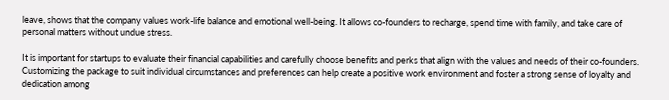leave, shows that the company values work-life balance and emotional well-being. It allows co-founders to recharge, spend time with family, and take care of personal matters without undue stress.

It is important for startups to evaluate their financial capabilities and carefully choose benefits and perks that align with the values and needs of their co-founders. Customizing the package to suit individual circumstances and preferences can help create a positive work environment and foster a strong sense of loyalty and dedication among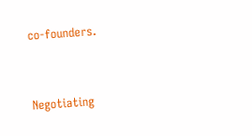co-founders.


Negotiating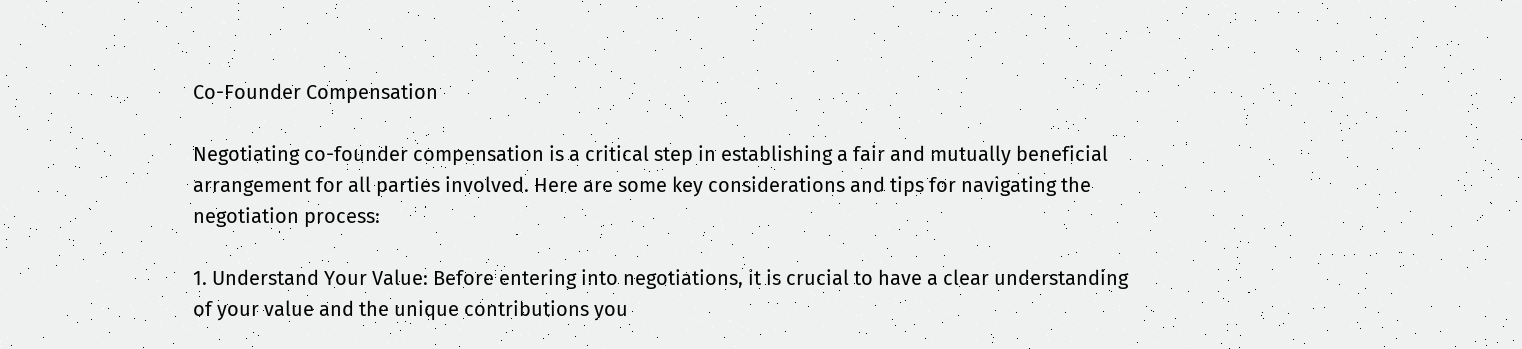Co-Founder Compensation

Negotiating co-founder compensation is a critical step in establishing a fair and mutually beneficial arrangement for all parties involved. Here are some key considerations and tips for navigating the negotiation process:

1. Understand Your Value: Before entering into negotiations, it is crucial to have a clear understanding of your value and the unique contributions you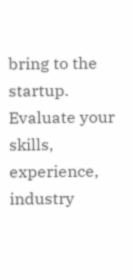bring to the startup. Evaluate your skills, experience, industry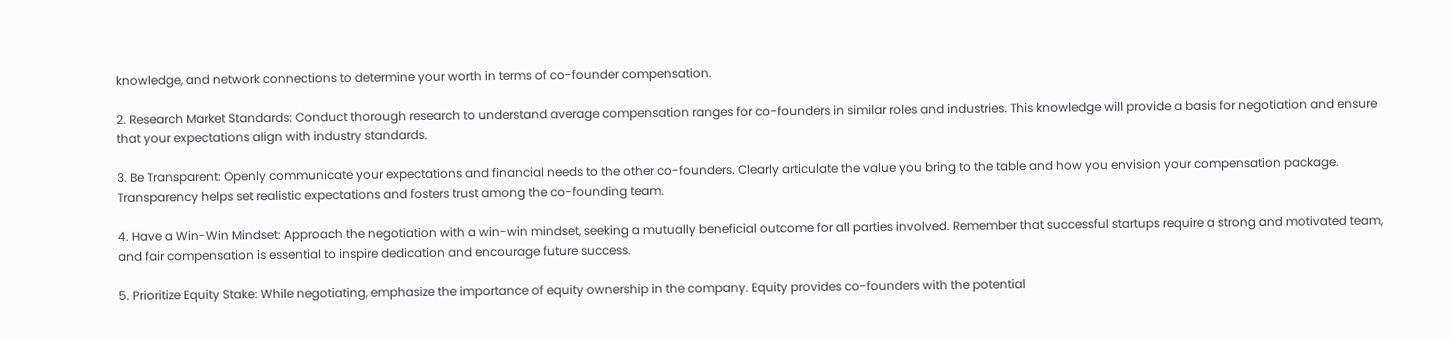knowledge, and network connections to determine your worth in terms of co-founder compensation.

2. Research Market Standards: Conduct thorough research to understand average compensation ranges for co-founders in similar roles and industries. This knowledge will provide a basis for negotiation and ensure that your expectations align with industry standards.

3. Be Transparent: Openly communicate your expectations and financial needs to the other co-founders. Clearly articulate the value you bring to the table and how you envision your compensation package. Transparency helps set realistic expectations and fosters trust among the co-founding team.

4. Have a Win-Win Mindset: Approach the negotiation with a win-win mindset, seeking a mutually beneficial outcome for all parties involved. Remember that successful startups require a strong and motivated team, and fair compensation is essential to inspire dedication and encourage future success.

5. Prioritize Equity Stake: While negotiating, emphasize the importance of equity ownership in the company. Equity provides co-founders with the potential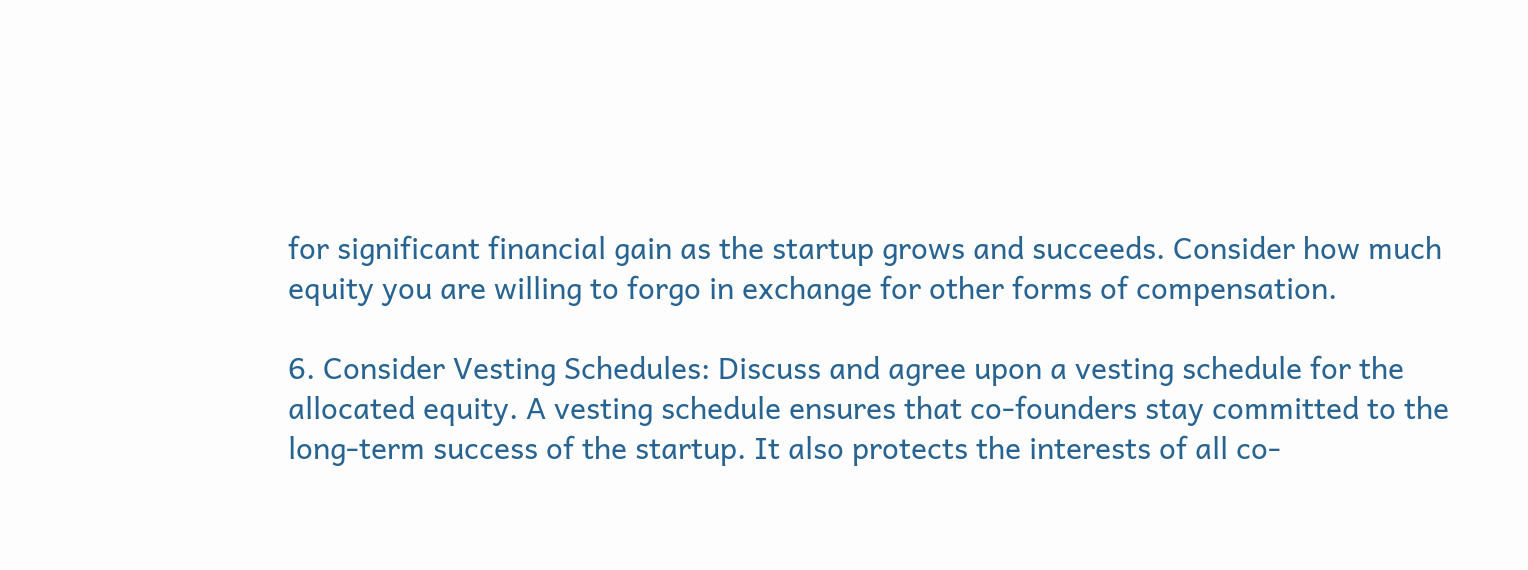for significant financial gain as the startup grows and succeeds. Consider how much equity you are willing to forgo in exchange for other forms of compensation.

6. Consider Vesting Schedules: Discuss and agree upon a vesting schedule for the allocated equity. A vesting schedule ensures that co-founders stay committed to the long-term success of the startup. It also protects the interests of all co-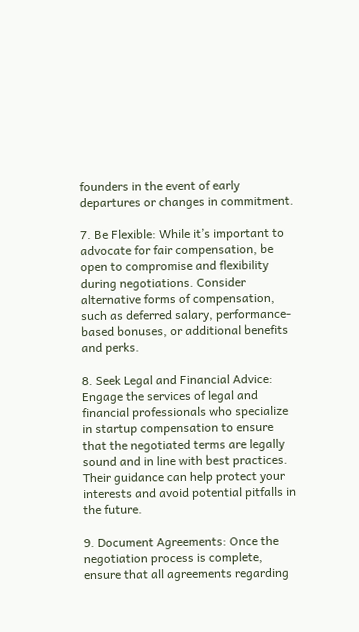founders in the event of early departures or changes in commitment.

7. Be Flexible: While it’s important to advocate for fair compensation, be open to compromise and flexibility during negotiations. Consider alternative forms of compensation, such as deferred salary, performance-based bonuses, or additional benefits and perks.

8. Seek Legal and Financial Advice: Engage the services of legal and financial professionals who specialize in startup compensation to ensure that the negotiated terms are legally sound and in line with best practices. Their guidance can help protect your interests and avoid potential pitfalls in the future.

9. Document Agreements: Once the negotiation process is complete, ensure that all agreements regarding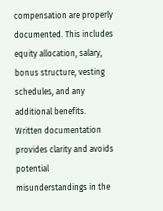compensation are properly documented. This includes equity allocation, salary, bonus structure, vesting schedules, and any additional benefits. Written documentation provides clarity and avoids potential misunderstandings in the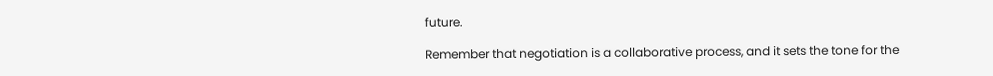future.

Remember that negotiation is a collaborative process, and it sets the tone for the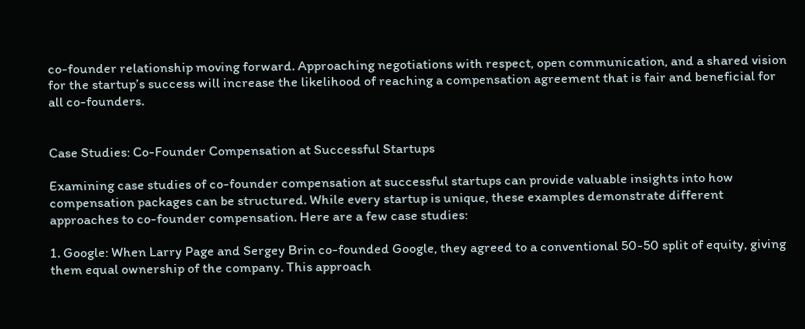co-founder relationship moving forward. Approaching negotiations with respect, open communication, and a shared vision for the startup’s success will increase the likelihood of reaching a compensation agreement that is fair and beneficial for all co-founders.


Case Studies: Co-Founder Compensation at Successful Startups

Examining case studies of co-founder compensation at successful startups can provide valuable insights into how compensation packages can be structured. While every startup is unique, these examples demonstrate different approaches to co-founder compensation. Here are a few case studies:

1. Google: When Larry Page and Sergey Brin co-founded Google, they agreed to a conventional 50-50 split of equity, giving them equal ownership of the company. This approach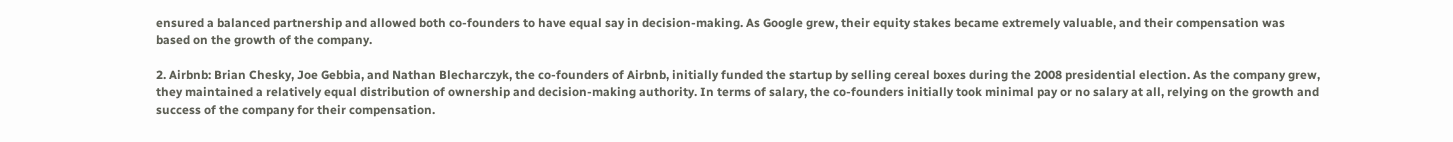ensured a balanced partnership and allowed both co-founders to have equal say in decision-making. As Google grew, their equity stakes became extremely valuable, and their compensation was based on the growth of the company.

2. Airbnb: Brian Chesky, Joe Gebbia, and Nathan Blecharczyk, the co-founders of Airbnb, initially funded the startup by selling cereal boxes during the 2008 presidential election. As the company grew, they maintained a relatively equal distribution of ownership and decision-making authority. In terms of salary, the co-founders initially took minimal pay or no salary at all, relying on the growth and success of the company for their compensation.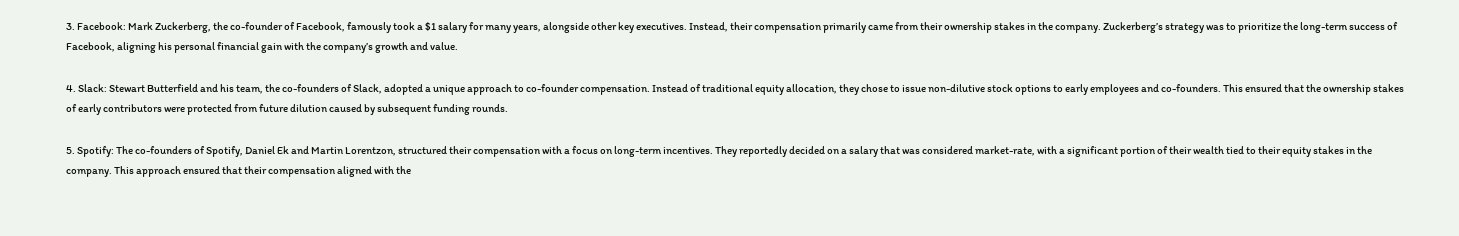3. Facebook: Mark Zuckerberg, the co-founder of Facebook, famously took a $1 salary for many years, alongside other key executives. Instead, their compensation primarily came from their ownership stakes in the company. Zuckerberg’s strategy was to prioritize the long-term success of Facebook, aligning his personal financial gain with the company’s growth and value.

4. Slack: Stewart Butterfield and his team, the co-founders of Slack, adopted a unique approach to co-founder compensation. Instead of traditional equity allocation, they chose to issue non-dilutive stock options to early employees and co-founders. This ensured that the ownership stakes of early contributors were protected from future dilution caused by subsequent funding rounds.

5. Spotify: The co-founders of Spotify, Daniel Ek and Martin Lorentzon, structured their compensation with a focus on long-term incentives. They reportedly decided on a salary that was considered market-rate, with a significant portion of their wealth tied to their equity stakes in the company. This approach ensured that their compensation aligned with the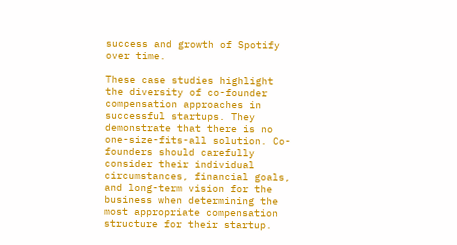success and growth of Spotify over time.

These case studies highlight the diversity of co-founder compensation approaches in successful startups. They demonstrate that there is no one-size-fits-all solution. Co-founders should carefully consider their individual circumstances, financial goals, and long-term vision for the business when determining the most appropriate compensation structure for their startup.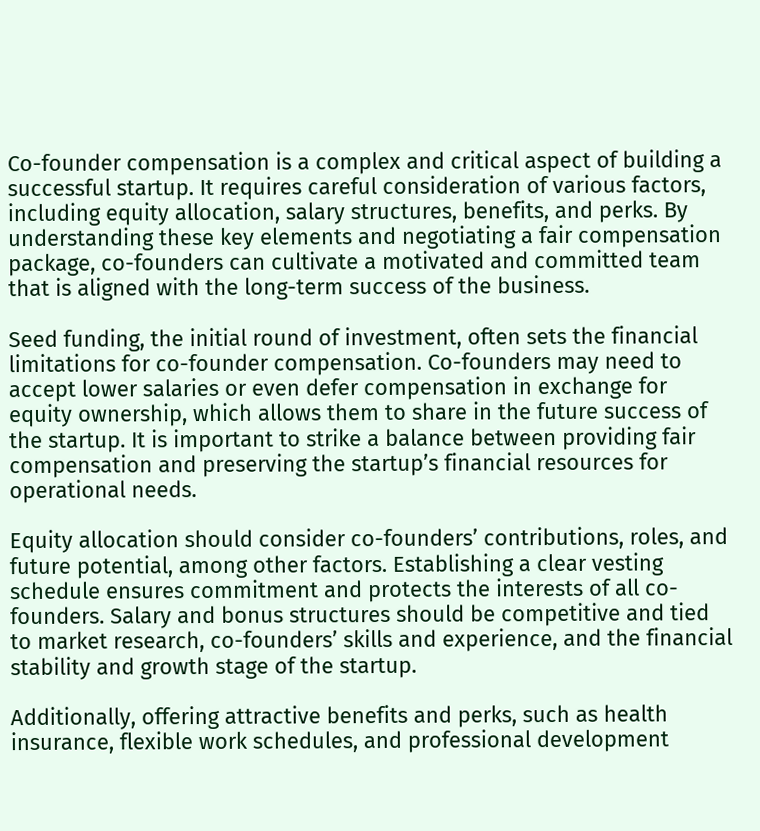Co-founder compensation is a complex and critical aspect of building a successful startup. It requires careful consideration of various factors, including equity allocation, salary structures, benefits, and perks. By understanding these key elements and negotiating a fair compensation package, co-founders can cultivate a motivated and committed team that is aligned with the long-term success of the business.

Seed funding, the initial round of investment, often sets the financial limitations for co-founder compensation. Co-founders may need to accept lower salaries or even defer compensation in exchange for equity ownership, which allows them to share in the future success of the startup. It is important to strike a balance between providing fair compensation and preserving the startup’s financial resources for operational needs.

Equity allocation should consider co-founders’ contributions, roles, and future potential, among other factors. Establishing a clear vesting schedule ensures commitment and protects the interests of all co-founders. Salary and bonus structures should be competitive and tied to market research, co-founders’ skills and experience, and the financial stability and growth stage of the startup.

Additionally, offering attractive benefits and perks, such as health insurance, flexible work schedules, and professional development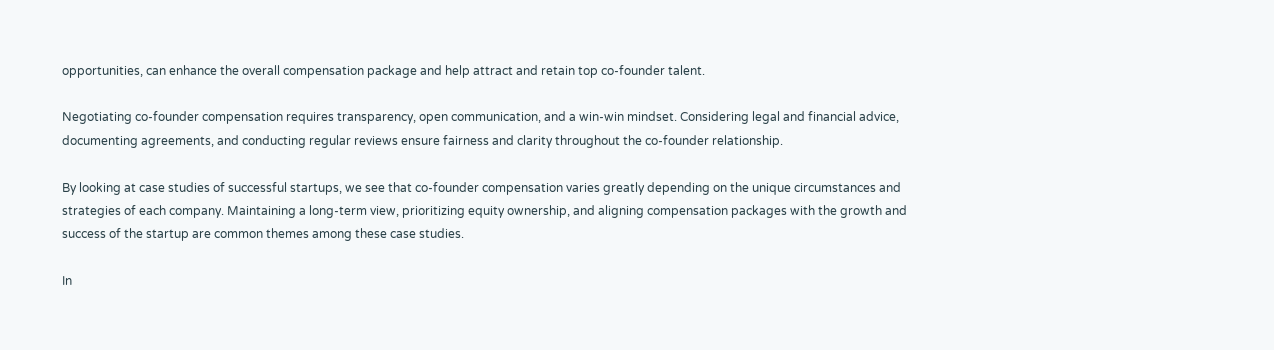opportunities, can enhance the overall compensation package and help attract and retain top co-founder talent.

Negotiating co-founder compensation requires transparency, open communication, and a win-win mindset. Considering legal and financial advice, documenting agreements, and conducting regular reviews ensure fairness and clarity throughout the co-founder relationship.

By looking at case studies of successful startups, we see that co-founder compensation varies greatly depending on the unique circumstances and strategies of each company. Maintaining a long-term view, prioritizing equity ownership, and aligning compensation packages with the growth and success of the startup are common themes among these case studies.

In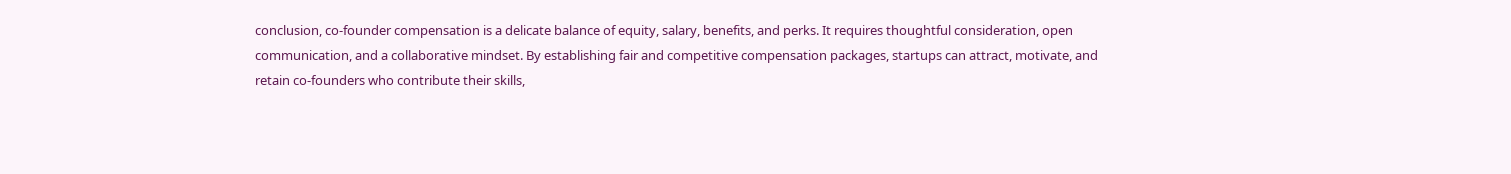conclusion, co-founder compensation is a delicate balance of equity, salary, benefits, and perks. It requires thoughtful consideration, open communication, and a collaborative mindset. By establishing fair and competitive compensation packages, startups can attract, motivate, and retain co-founders who contribute their skills,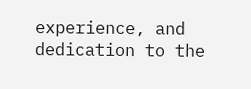experience, and dedication to the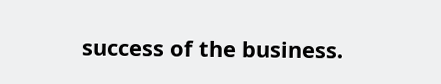success of the business.